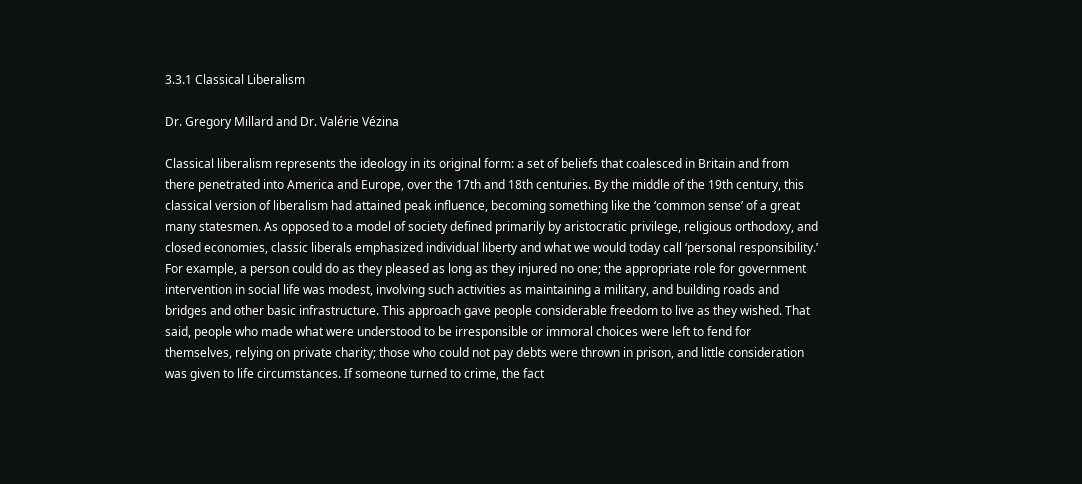3.3.1 Classical Liberalism

Dr. Gregory Millard and Dr. Valérie Vézina

Classical liberalism represents the ideology in its original form: a set of beliefs that coalesced in Britain and from there penetrated into America and Europe, over the 17th and 18th centuries. By the middle of the 19th century, this classical version of liberalism had attained peak influence, becoming something like the ‘common sense’ of a great many statesmen. As opposed to a model of society defined primarily by aristocratic privilege, religious orthodoxy, and closed economies, classic liberals emphasized individual liberty and what we would today call ‘personal responsibility.’ For example, a person could do as they pleased as long as they injured no one; the appropriate role for government intervention in social life was modest, involving such activities as maintaining a military, and building roads and bridges and other basic infrastructure. This approach gave people considerable freedom to live as they wished. That said, people who made what were understood to be irresponsible or immoral choices were left to fend for themselves, relying on private charity; those who could not pay debts were thrown in prison, and little consideration was given to life circumstances. If someone turned to crime, the fact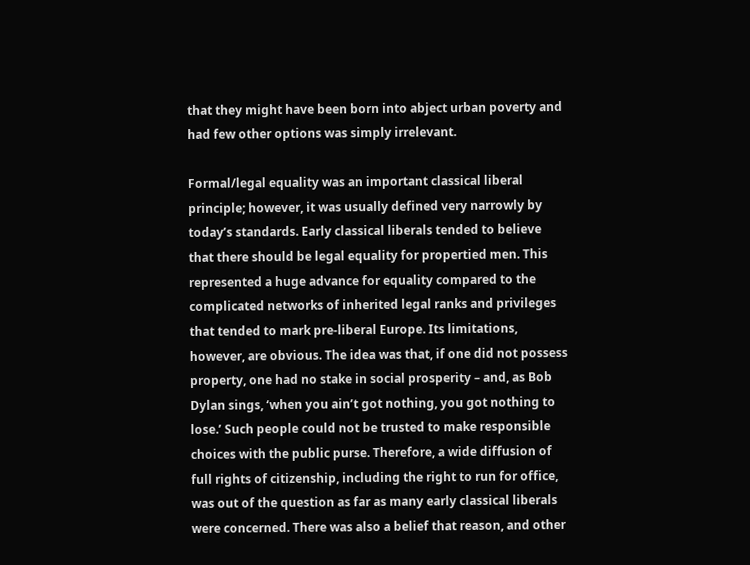that they might have been born into abject urban poverty and had few other options was simply irrelevant.

Formal/legal equality was an important classical liberal principle; however, it was usually defined very narrowly by today’s standards. Early classical liberals tended to believe that there should be legal equality for propertied men. This represented a huge advance for equality compared to the complicated networks of inherited legal ranks and privileges that tended to mark pre-liberal Europe. Its limitations, however, are obvious. The idea was that, if one did not possess property, one had no stake in social prosperity – and, as Bob Dylan sings, ‘when you ain’t got nothing, you got nothing to lose.’ Such people could not be trusted to make responsible choices with the public purse. Therefore, a wide diffusion of full rights of citizenship, including the right to run for office, was out of the question as far as many early classical liberals were concerned. There was also a belief that reason, and other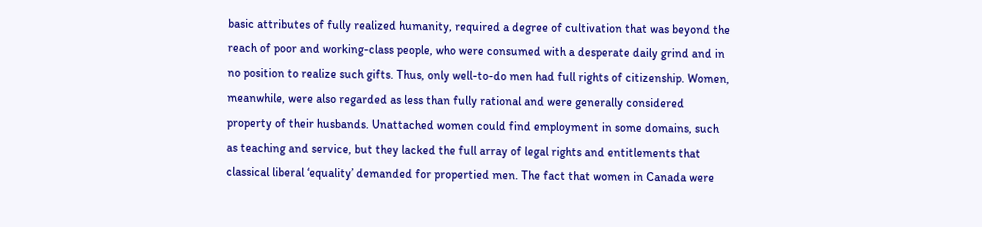basic attributes of fully realized humanity, required a degree of cultivation that was beyond the reach of poor and working-class people, who were consumed with a desperate daily grind and in no position to realize such gifts. Thus, only well-to-do men had full rights of citizenship. Women, meanwhile, were also regarded as less than fully rational and were generally considered property of their husbands. Unattached women could find employment in some domains, such as teaching and service, but they lacked the full array of legal rights and entitlements that classical liberal ‘equality’ demanded for propertied men. The fact that women in Canada were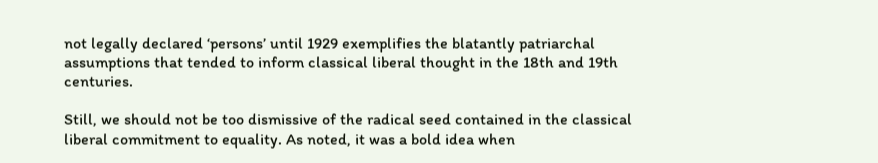not legally declared ‘persons’ until 1929 exemplifies the blatantly patriarchal assumptions that tended to inform classical liberal thought in the 18th and 19th centuries.

Still, we should not be too dismissive of the radical seed contained in the classical liberal commitment to equality. As noted, it was a bold idea when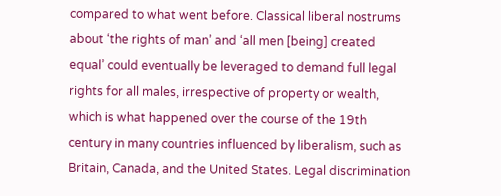compared to what went before. Classical liberal nostrums about ‘the rights of man’ and ‘all men [being] created equal’ could eventually be leveraged to demand full legal rights for all males, irrespective of property or wealth, which is what happened over the course of the 19th century in many countries influenced by liberalism, such as Britain, Canada, and the United States. Legal discrimination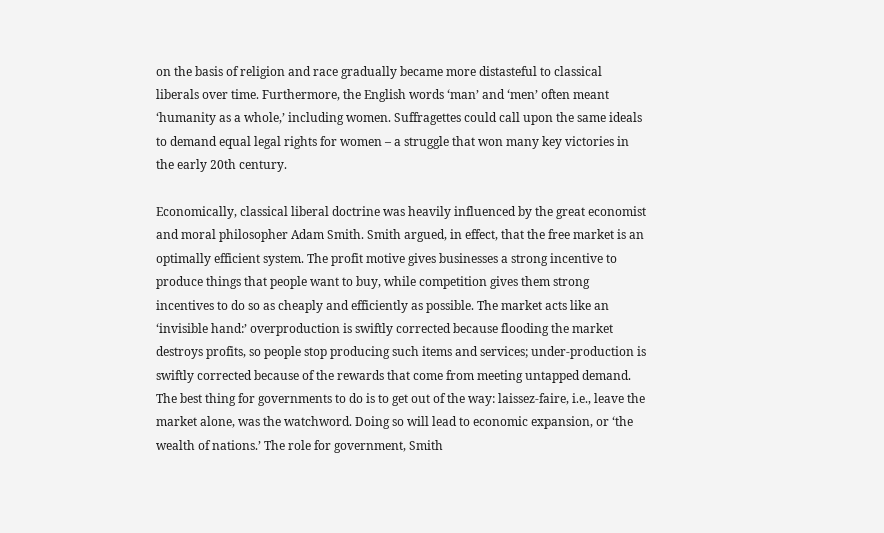on the basis of religion and race gradually became more distasteful to classical liberals over time. Furthermore, the English words ‘man’ and ‘men’ often meant ‘humanity as a whole,’ including women. Suffragettes could call upon the same ideals to demand equal legal rights for women – a struggle that won many key victories in the early 20th century.

Economically, classical liberal doctrine was heavily influenced by the great economist and moral philosopher Adam Smith. Smith argued, in effect, that the free market is an optimally efficient system. The profit motive gives businesses a strong incentive to produce things that people want to buy, while competition gives them strong incentives to do so as cheaply and efficiently as possible. The market acts like an ‘invisible hand:’ overproduction is swiftly corrected because flooding the market destroys profits, so people stop producing such items and services; under-production is swiftly corrected because of the rewards that come from meeting untapped demand. The best thing for governments to do is to get out of the way: laissez-faire, i.e., leave the market alone, was the watchword. Doing so will lead to economic expansion, or ‘the wealth of nations.’ The role for government, Smith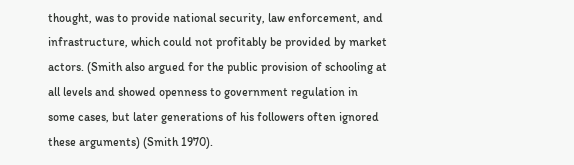thought, was to provide national security, law enforcement, and infrastructure, which could not profitably be provided by market actors. (Smith also argued for the public provision of schooling at all levels and showed openness to government regulation in some cases, but later generations of his followers often ignored these arguments) (Smith 1970).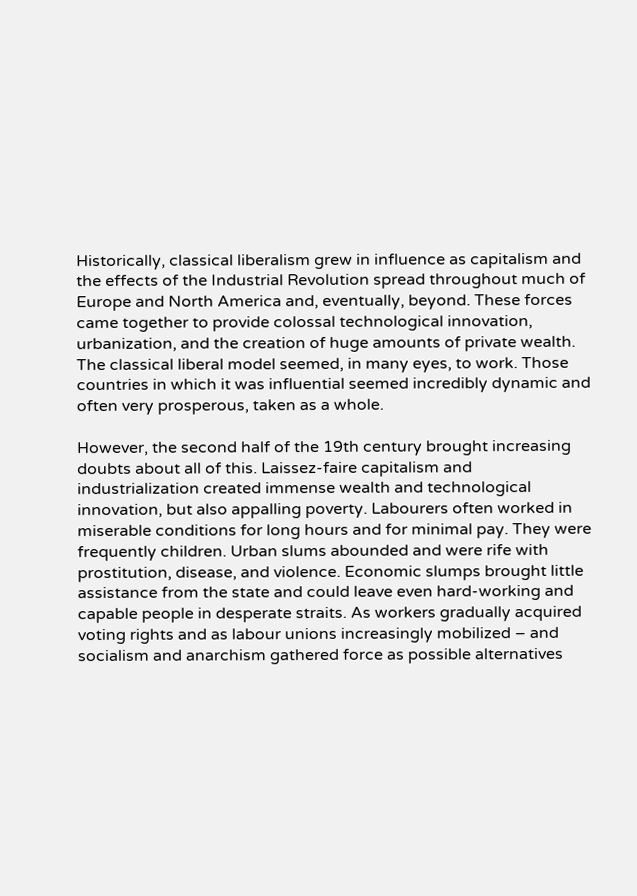Historically, classical liberalism grew in influence as capitalism and the effects of the Industrial Revolution spread throughout much of Europe and North America and, eventually, beyond. These forces came together to provide colossal technological innovation, urbanization, and the creation of huge amounts of private wealth. The classical liberal model seemed, in many eyes, to work. Those countries in which it was influential seemed incredibly dynamic and often very prosperous, taken as a whole.

However, the second half of the 19th century brought increasing doubts about all of this. Laissez-faire capitalism and industrialization created immense wealth and technological innovation, but also appalling poverty. Labourers often worked in miserable conditions for long hours and for minimal pay. They were frequently children. Urban slums abounded and were rife with prostitution, disease, and violence. Economic slumps brought little assistance from the state and could leave even hard-working and capable people in desperate straits. As workers gradually acquired voting rights and as labour unions increasingly mobilized – and socialism and anarchism gathered force as possible alternatives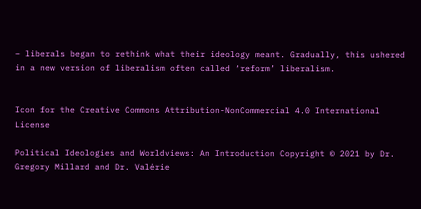– liberals began to rethink what their ideology meant. Gradually, this ushered in a new version of liberalism often called ‘reform’ liberalism.


Icon for the Creative Commons Attribution-NonCommercial 4.0 International License

Political Ideologies and Worldviews: An Introduction Copyright © 2021 by Dr. Gregory Millard and Dr. Valérie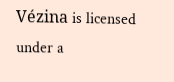Vézina is licensed under a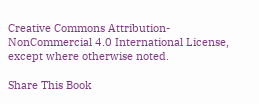Creative Commons Attribution-NonCommercial 4.0 International License, except where otherwise noted.

Share This Book